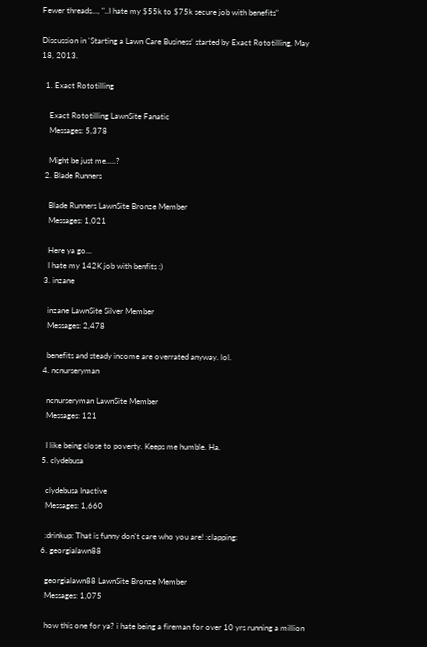Fewer threads..., "..I hate my $55k to $75k secure job with benefits"

Discussion in 'Starting a Lawn Care Business' started by Exact Rototilling, May 18, 2013.

  1. Exact Rototilling

    Exact Rototilling LawnSite Fanatic
    Messages: 5,378

    Might be just me.....?
  2. Blade Runners

    Blade Runners LawnSite Bronze Member
    Messages: 1,021

    Here ya go...
    I hate my 142K job with benfits :)
  3. inzane

    inzane LawnSite Silver Member
    Messages: 2,478

    benefits and steady income are overrated anyway. lol.
  4. ncnurseryman

    ncnurseryman LawnSite Member
    Messages: 121

    I like being close to poverty. Keeps me humble. Ha.
  5. clydebusa

    clydebusa Inactive
    Messages: 1,660

    :drinkup: That is funny don't care who you are! :clapping:
  6. georgialawn88

    georgialawn88 LawnSite Bronze Member
    Messages: 1,075

    how this one for ya? i hate being a fireman for over 10 yrs running a million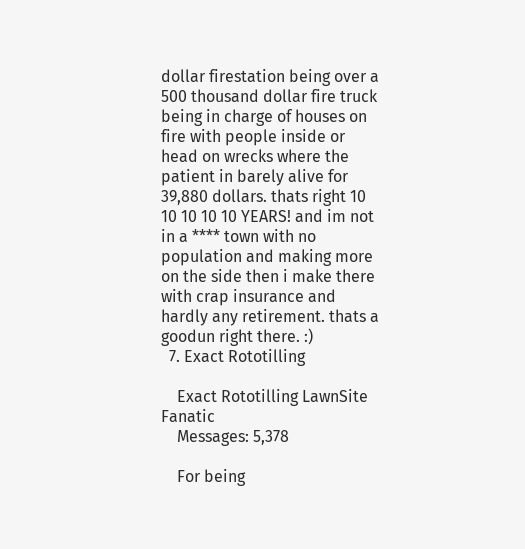dollar firestation being over a 500 thousand dollar fire truck being in charge of houses on fire with people inside or head on wrecks where the patient in barely alive for 39,880 dollars. thats right 10 10 10 10 10 YEARS! and im not in a **** town with no population and making more on the side then i make there with crap insurance and hardly any retirement. thats a goodun right there. :)
  7. Exact Rototilling

    Exact Rototilling LawnSite Fanatic
    Messages: 5,378

    For being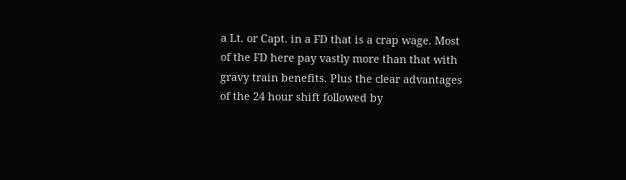a Lt. or Capt. in a FD that is a crap wage. Most of the FD here pay vastly more than that with gravy train benefits. Plus the clear advantages of the 24 hour shift followed by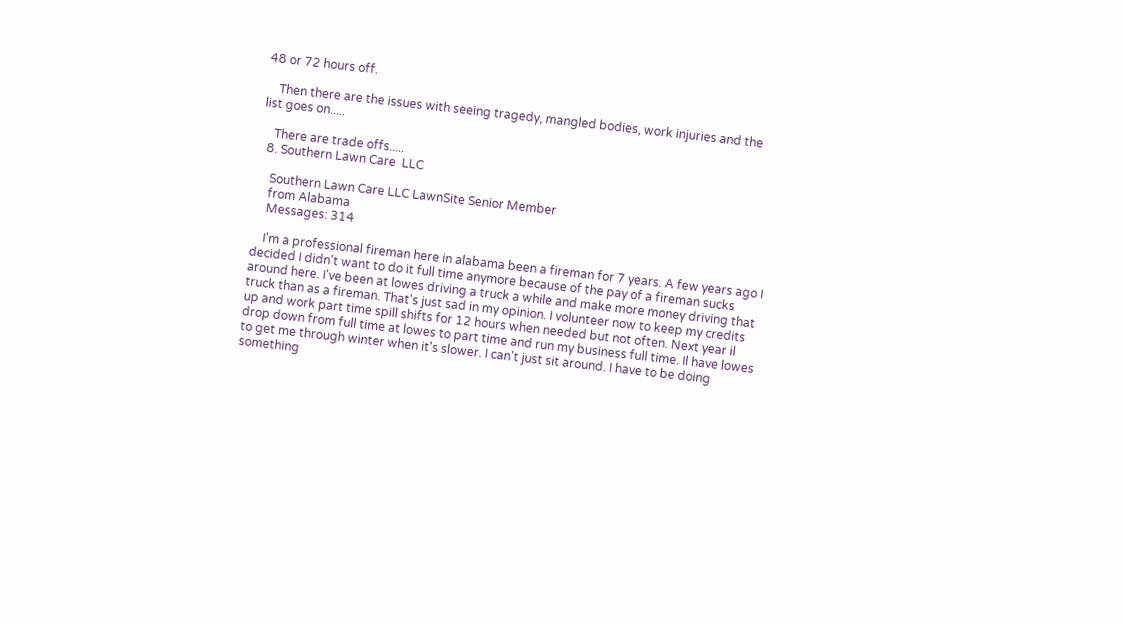48 or 72 hours off.

    Then there are the issues with seeing tragedy, mangled bodies, work injuries and the list goes on.....

    There are trade offs.....
  8. Southern Lawn Care  LLC

    Southern Lawn Care LLC LawnSite Senior Member
    from Alabama
    Messages: 314

    I'm a professional fireman here in alabama been a fireman for 7 years. A few years ago I decided I didn't want to do it full time anymore because of the pay of a fireman sucks around here. I've been at lowes driving a truck a while and make more money driving that truck than as a fireman. That's just sad in my opinion. I volunteer now to keep my credits up and work part time spill shifts for 12 hours when needed but not often. Next year il drop down from full time at lowes to part time and run my business full time. Il have lowes to get me through winter when it's slower. I can't just sit around. I have to be doing something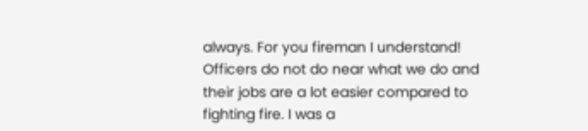always. For you fireman I understand! Officers do not do near what we do and their jobs are a lot easier compared to fighting fire. I was a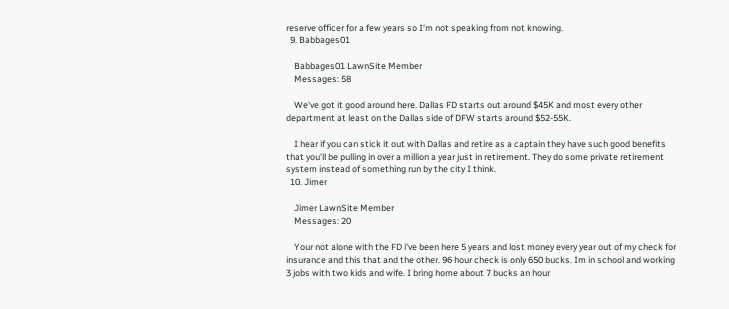reserve officer for a few years so I'm not speaking from not knowing.
  9. Babbages01

    Babbages01 LawnSite Member
    Messages: 58

    We've got it good around here. Dallas FD starts out around $45K and most every other department at least on the Dallas side of DFW starts around $52-55K.

    I hear if you can stick it out with Dallas and retire as a captain they have such good benefits that you'll be pulling in over a million a year just in retirement. They do some private retirement system instead of something run by the city I think.
  10. Jimer

    Jimer LawnSite Member
    Messages: 20

    Your not alone with the FD i've been here 5 years and lost money every year out of my check for insurance and this that and the other. 96 hour check is only 650 bucks. Im in school and working 3 jobs with two kids and wife. I bring home about 7 bucks an hour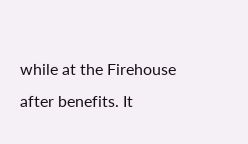while at the Firehouse after benefits. It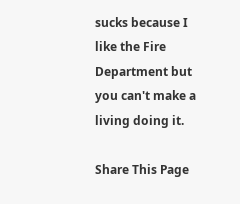sucks because I like the Fire Department but you can't make a living doing it.

Share This Page